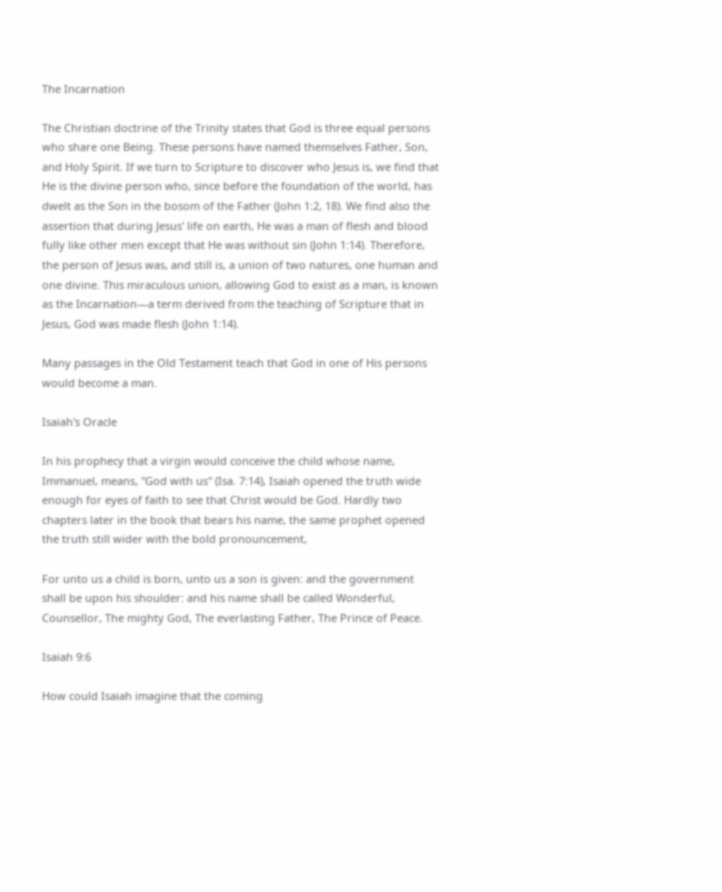The Incarnation

The Christian doctrine of the Trinity states that God is three equal persons who share one Being. These persons have named themselves Father, Son, and Holy Spirit. If we turn to Scripture to discover who Jesus is, we find that He is the divine person who, since before the foundation of the world, has dwelt as the Son in the bosom of the Father (John 1:2, 18). We find also the assertion that during Jesus' life on earth, He was a man of flesh and blood fully like other men except that He was without sin (John 1:14). Therefore, the person of Jesus was, and still is, a union of two natures, one human and one divine. This miraculous union, allowing God to exist as a man, is known as the Incarnation—a term derived from the teaching of Scripture that in Jesus, God was made flesh (John 1:14).

Many passages in the Old Testament teach that God in one of His persons would become a man.

Isaiah's Oracle

In his prophecy that a virgin would conceive the child whose name, Immanuel, means, "God with us" (Isa. 7:14), Isaiah opened the truth wide enough for eyes of faith to see that Christ would be God. Hardly two chapters later in the book that bears his name, the same prophet opened the truth still wider with the bold pronouncement,

For unto us a child is born, unto us a son is given: and the government shall be upon his shoulder: and his name shall be called Wonderful, Counsellor, The mighty God, The everlasting Father, The Prince of Peace.

Isaiah 9:6

How could Isaiah imagine that the coming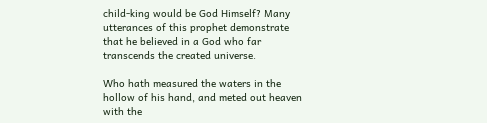child-king would be God Himself? Many utterances of this prophet demonstrate that he believed in a God who far transcends the created universe.

Who hath measured the waters in the hollow of his hand, and meted out heaven with the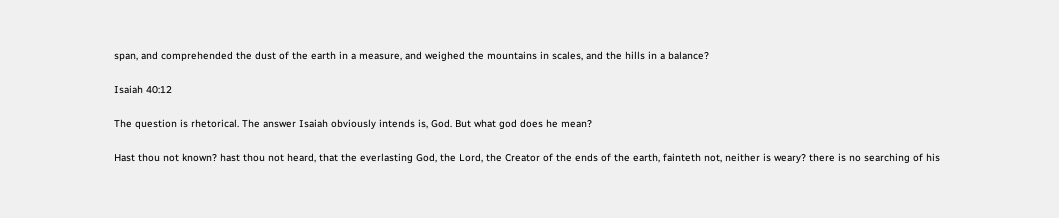span, and comprehended the dust of the earth in a measure, and weighed the mountains in scales, and the hills in a balance?

Isaiah 40:12

The question is rhetorical. The answer Isaiah obviously intends is, God. But what god does he mean?

Hast thou not known? hast thou not heard, that the everlasting God, the Lord, the Creator of the ends of the earth, fainteth not, neither is weary? there is no searching of his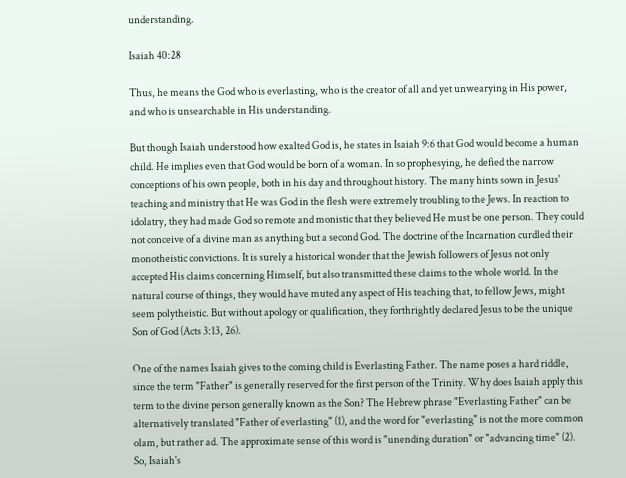understanding.

Isaiah 40:28

Thus, he means the God who is everlasting, who is the creator of all and yet unwearying in His power, and who is unsearchable in His understanding.

But though Isaiah understood how exalted God is, he states in Isaiah 9:6 that God would become a human child. He implies even that God would be born of a woman. In so prophesying, he defied the narrow conceptions of his own people, both in his day and throughout history. The many hints sown in Jesus' teaching and ministry that He was God in the flesh were extremely troubling to the Jews. In reaction to idolatry, they had made God so remote and monistic that they believed He must be one person. They could not conceive of a divine man as anything but a second God. The doctrine of the Incarnation curdled their monotheistic convictions. It is surely a historical wonder that the Jewish followers of Jesus not only accepted His claims concerning Himself, but also transmitted these claims to the whole world. In the natural course of things, they would have muted any aspect of His teaching that, to fellow Jews, might seem polytheistic. But without apology or qualification, they forthrightly declared Jesus to be the unique Son of God (Acts 3:13, 26).

One of the names Isaiah gives to the coming child is Everlasting Father. The name poses a hard riddle, since the term "Father" is generally reserved for the first person of the Trinity. Why does Isaiah apply this term to the divine person generally known as the Son? The Hebrew phrase "Everlasting Father" can be alternatively translated "Father of everlasting" (1), and the word for "everlasting" is not the more common olam, but rather ad. The approximate sense of this word is "unending duration" or "advancing time" (2). So, Isaiah's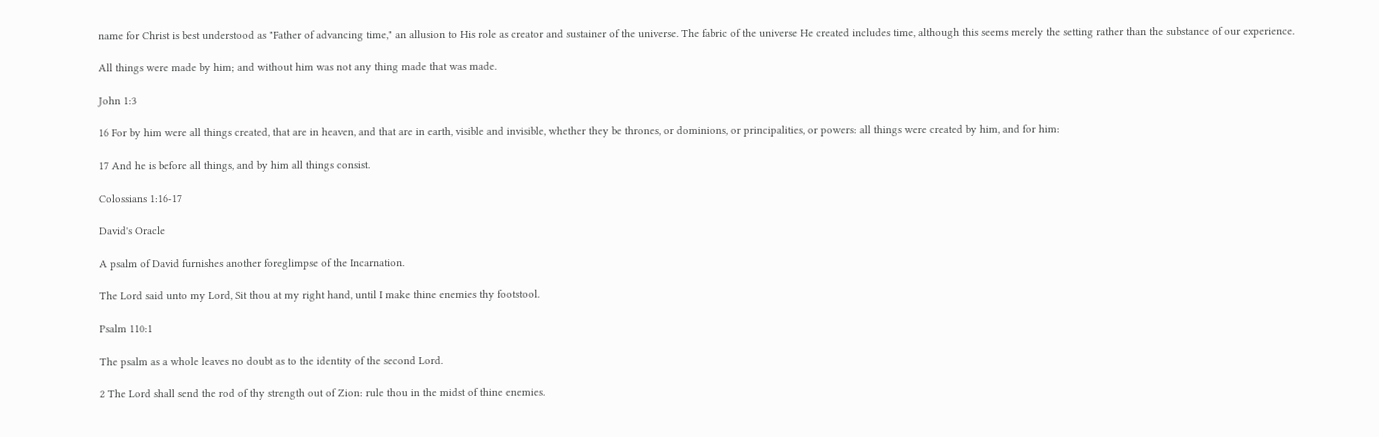name for Christ is best understood as "Father of advancing time," an allusion to His role as creator and sustainer of the universe. The fabric of the universe He created includes time, although this seems merely the setting rather than the substance of our experience.

All things were made by him; and without him was not any thing made that was made.

John 1:3

16 For by him were all things created, that are in heaven, and that are in earth, visible and invisible, whether they be thrones, or dominions, or principalities, or powers: all things were created by him, and for him:

17 And he is before all things, and by him all things consist.

Colossians 1:16-17

David's Oracle

A psalm of David furnishes another foreglimpse of the Incarnation.

The Lord said unto my Lord, Sit thou at my right hand, until I make thine enemies thy footstool.

Psalm 110:1

The psalm as a whole leaves no doubt as to the identity of the second Lord.

2 The Lord shall send the rod of thy strength out of Zion: rule thou in the midst of thine enemies.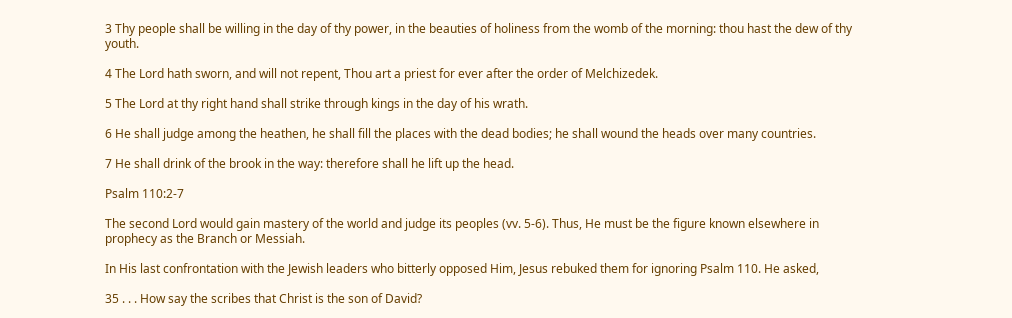3 Thy people shall be willing in the day of thy power, in the beauties of holiness from the womb of the morning: thou hast the dew of thy youth.

4 The Lord hath sworn, and will not repent, Thou art a priest for ever after the order of Melchizedek.

5 The Lord at thy right hand shall strike through kings in the day of his wrath.

6 He shall judge among the heathen, he shall fill the places with the dead bodies; he shall wound the heads over many countries.

7 He shall drink of the brook in the way: therefore shall he lift up the head.

Psalm 110:2-7

The second Lord would gain mastery of the world and judge its peoples (vv. 5-6). Thus, He must be the figure known elsewhere in prophecy as the Branch or Messiah.

In His last confrontation with the Jewish leaders who bitterly opposed Him, Jesus rebuked them for ignoring Psalm 110. He asked,

35 . . . How say the scribes that Christ is the son of David?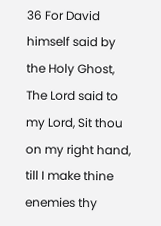36 For David himself said by the Holy Ghost, The Lord said to my Lord, Sit thou on my right hand, till I make thine enemies thy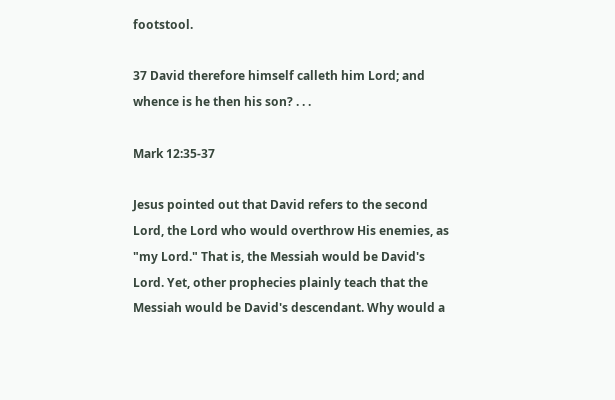footstool.

37 David therefore himself calleth him Lord; and whence is he then his son? . . .

Mark 12:35-37

Jesus pointed out that David refers to the second Lord, the Lord who would overthrow His enemies, as "my Lord." That is, the Messiah would be David's Lord. Yet, other prophecies plainly teach that the Messiah would be David's descendant. Why would a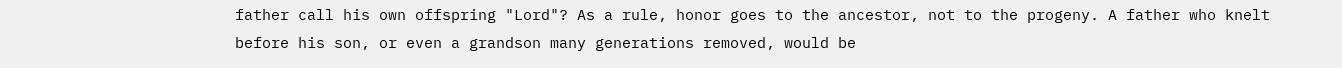father call his own offspring "Lord"? As a rule, honor goes to the ancestor, not to the progeny. A father who knelt before his son, or even a grandson many generations removed, would be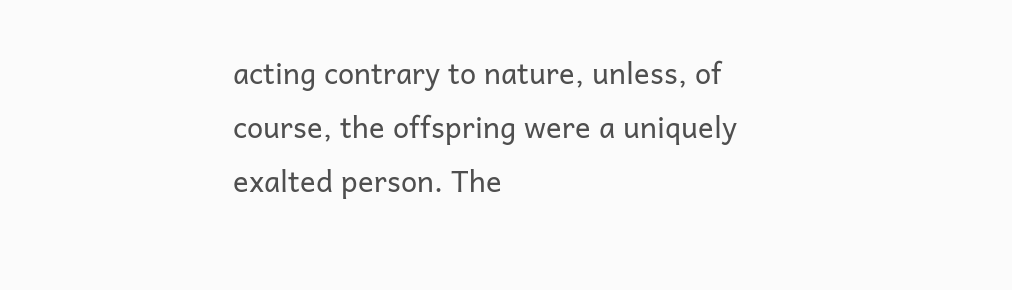acting contrary to nature, unless, of course, the offspring were a uniquely exalted person. The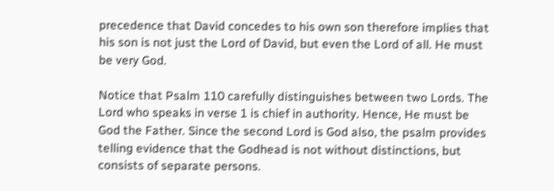precedence that David concedes to his own son therefore implies that his son is not just the Lord of David, but even the Lord of all. He must be very God.

Notice that Psalm 110 carefully distinguishes between two Lords. The Lord who speaks in verse 1 is chief in authority. Hence, He must be God the Father. Since the second Lord is God also, the psalm provides telling evidence that the Godhead is not without distinctions, but consists of separate persons.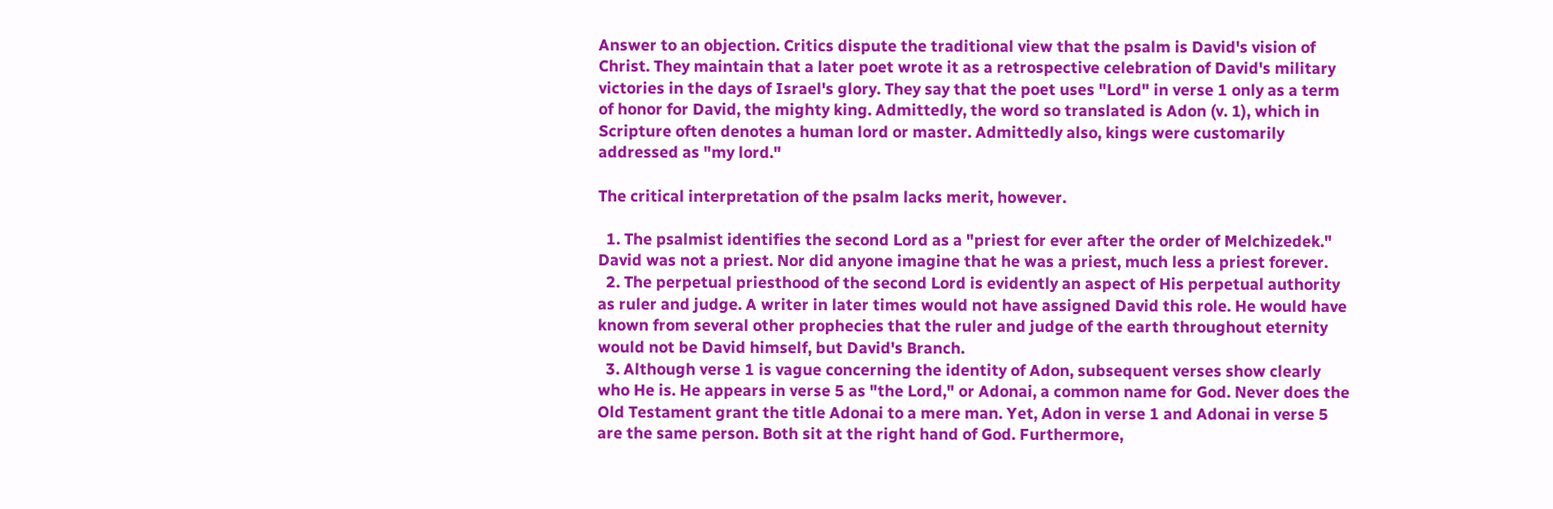Answer to an objection. Critics dispute the traditional view that the psalm is David's vision of Christ. They maintain that a later poet wrote it as a retrospective celebration of David's military victories in the days of Israel's glory. They say that the poet uses "Lord" in verse 1 only as a term of honor for David, the mighty king. Admittedly, the word so translated is Adon (v. 1), which in Scripture often denotes a human lord or master. Admittedly also, kings were customarily addressed as "my lord."

The critical interpretation of the psalm lacks merit, however.

  1. The psalmist identifies the second Lord as a "priest for ever after the order of Melchizedek." David was not a priest. Nor did anyone imagine that he was a priest, much less a priest forever.
  2. The perpetual priesthood of the second Lord is evidently an aspect of His perpetual authority as ruler and judge. A writer in later times would not have assigned David this role. He would have known from several other prophecies that the ruler and judge of the earth throughout eternity would not be David himself, but David's Branch.
  3. Although verse 1 is vague concerning the identity of Adon, subsequent verses show clearly who He is. He appears in verse 5 as "the Lord," or Adonai, a common name for God. Never does the Old Testament grant the title Adonai to a mere man. Yet, Adon in verse 1 and Adonai in verse 5 are the same person. Both sit at the right hand of God. Furthermore,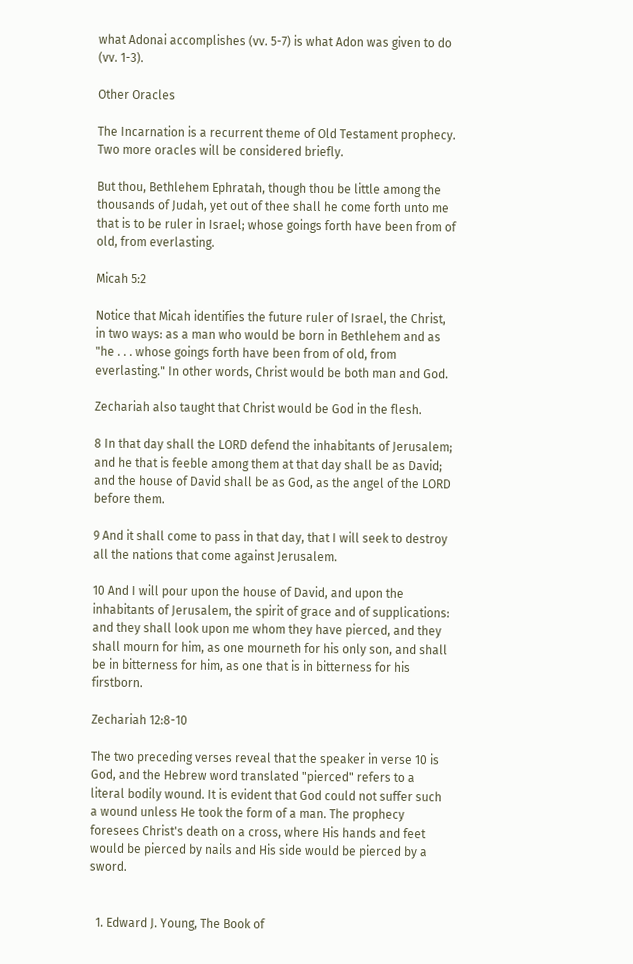what Adonai accomplishes (vv. 5-7) is what Adon was given to do (vv. 1-3).

Other Oracles

The Incarnation is a recurrent theme of Old Testament prophecy. Two more oracles will be considered briefly.

But thou, Bethlehem Ephratah, though thou be little among the thousands of Judah, yet out of thee shall he come forth unto me that is to be ruler in Israel; whose goings forth have been from of old, from everlasting.

Micah 5:2

Notice that Micah identifies the future ruler of Israel, the Christ, in two ways: as a man who would be born in Bethlehem and as "he . . . whose goings forth have been from of old, from everlasting." In other words, Christ would be both man and God.

Zechariah also taught that Christ would be God in the flesh.

8 In that day shall the LORD defend the inhabitants of Jerusalem; and he that is feeble among them at that day shall be as David; and the house of David shall be as God, as the angel of the LORD before them.

9 And it shall come to pass in that day, that I will seek to destroy all the nations that come against Jerusalem.

10 And I will pour upon the house of David, and upon the inhabitants of Jerusalem, the spirit of grace and of supplications: and they shall look upon me whom they have pierced, and they shall mourn for him, as one mourneth for his only son, and shall be in bitterness for him, as one that is in bitterness for his firstborn.

Zechariah 12:8-10

The two preceding verses reveal that the speaker in verse 10 is God, and the Hebrew word translated "pierced" refers to a literal bodily wound. It is evident that God could not suffer such a wound unless He took the form of a man. The prophecy foresees Christ's death on a cross, where His hands and feet would be pierced by nails and His side would be pierced by a sword.


  1. Edward J. Young, The Book of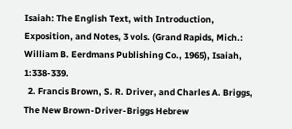Isaiah: The English Text, with Introduction, Exposition, and Notes, 3 vols. (Grand Rapids, Mich.: William B. Eerdmans Publishing Co., 1965), Isaiah, 1:338-339.
  2. Francis Brown, S. R. Driver, and Charles A. Briggs, The New Brown-Driver-Briggs Hebrew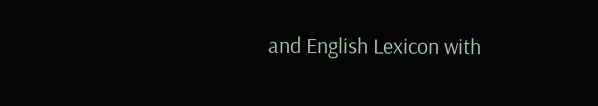and English Lexicon with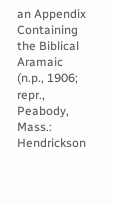an Appendix Containing the Biblical Aramaic (n.p., 1906; repr., Peabody, Mass.: Hendrickson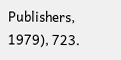Publishers, 1979), 723.